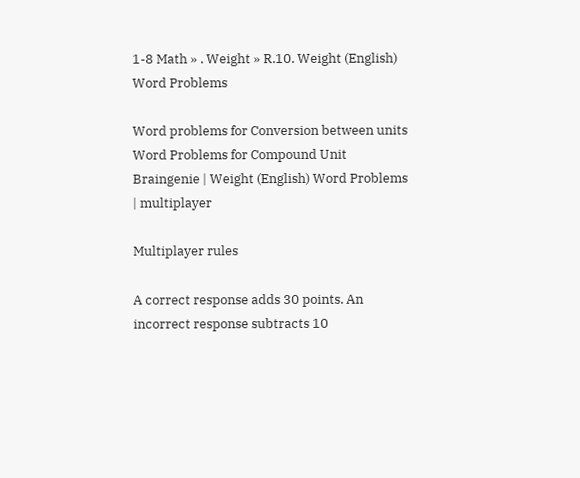1-8 Math » . Weight » R.10. Weight (English) Word Problems

Word problems for Conversion between units
Word Problems for Compound Unit
Braingenie | Weight (English) Word Problems | multiplayer

Multiplayer rules

A correct response adds 30 points. An incorrect response subtracts 10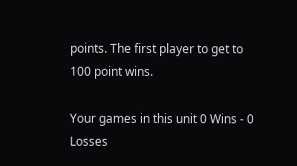points. The first player to get to 100 point wins.

Your games in this unit 0 Wins - 0 Losses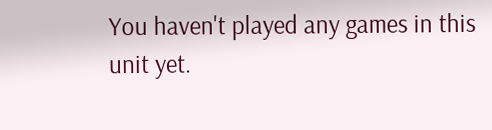You haven't played any games in this unit yet.